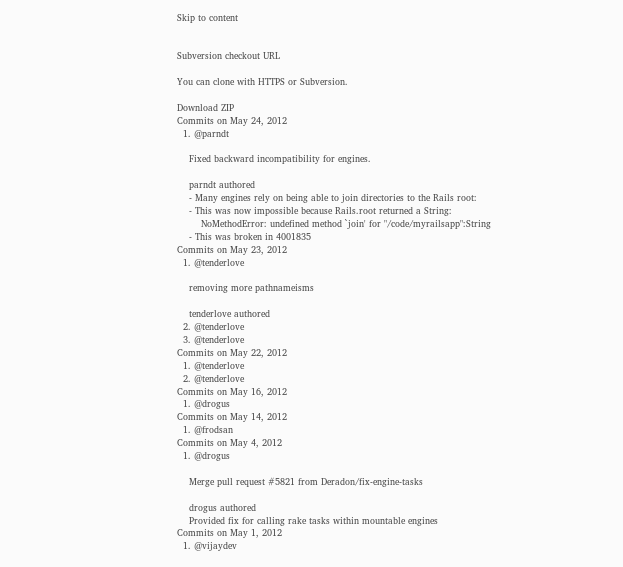Skip to content


Subversion checkout URL

You can clone with HTTPS or Subversion.

Download ZIP
Commits on May 24, 2012
  1. @parndt

    Fixed backward incompatibility for engines.

    parndt authored
    - Many engines rely on being able to join directories to the Rails root:
    - This was now impossible because Rails.root returned a String:
        NoMethodError: undefined method `join' for "/code/myrailsapp":String
    - This was broken in 4001835
Commits on May 23, 2012
  1. @tenderlove

    removing more pathnameisms

    tenderlove authored
  2. @tenderlove
  3. @tenderlove
Commits on May 22, 2012
  1. @tenderlove
  2. @tenderlove
Commits on May 16, 2012
  1. @drogus
Commits on May 14, 2012
  1. @frodsan
Commits on May 4, 2012
  1. @drogus

    Merge pull request #5821 from Deradon/fix-engine-tasks

    drogus authored
    Provided fix for calling rake tasks within mountable engines
Commits on May 1, 2012
  1. @vijaydev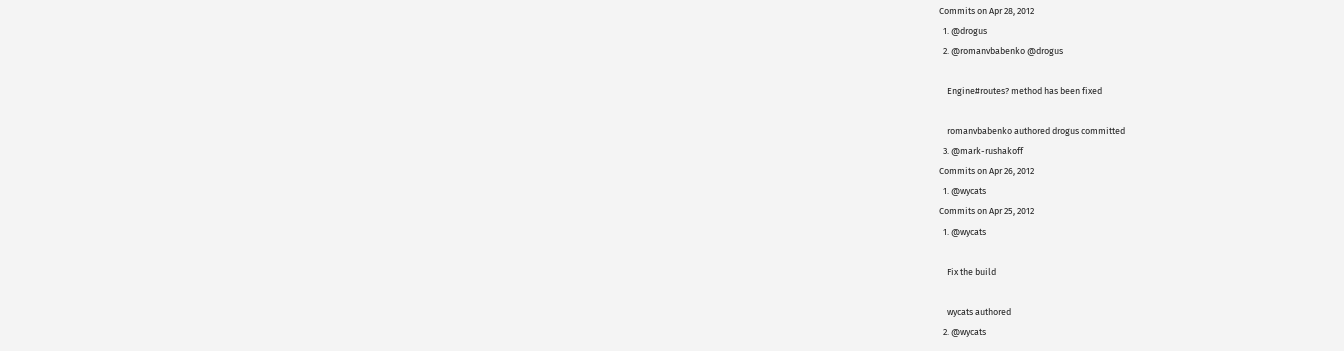Commits on Apr 28, 2012
  1. @drogus
  2. @romanvbabenko @drogus

    Engine#routes? method has been fixed

    romanvbabenko authored drogus committed
  3. @mark-rushakoff
Commits on Apr 26, 2012
  1. @wycats
Commits on Apr 25, 2012
  1. @wycats

    Fix the build

    wycats authored
  2. @wycats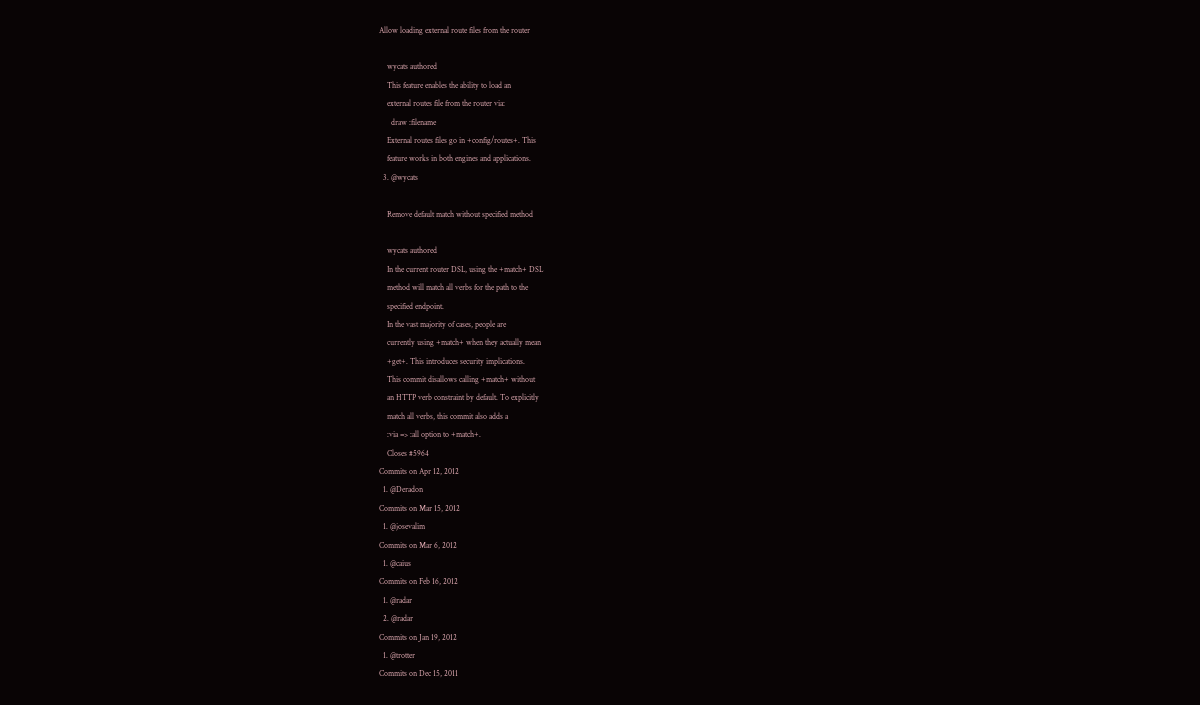Allow loading external route files from the router

    wycats authored
    This feature enables the ability to load an
    external routes file from the router via:
      draw :filename
    External routes files go in +config/routes+. This
    feature works in both engines and applications.
  3. @wycats

    Remove default match without specified method

    wycats authored
    In the current router DSL, using the +match+ DSL
    method will match all verbs for the path to the
    specified endpoint.
    In the vast majority of cases, people are
    currently using +match+ when they actually mean
    +get+. This introduces security implications.
    This commit disallows calling +match+ without
    an HTTP verb constraint by default. To explicitly
    match all verbs, this commit also adds a
    :via => :all option to +match+.
    Closes #5964
Commits on Apr 12, 2012
  1. @Deradon
Commits on Mar 15, 2012
  1. @josevalim
Commits on Mar 6, 2012
  1. @caius
Commits on Feb 16, 2012
  1. @radar
  2. @radar
Commits on Jan 19, 2012
  1. @trotter
Commits on Dec 15, 2011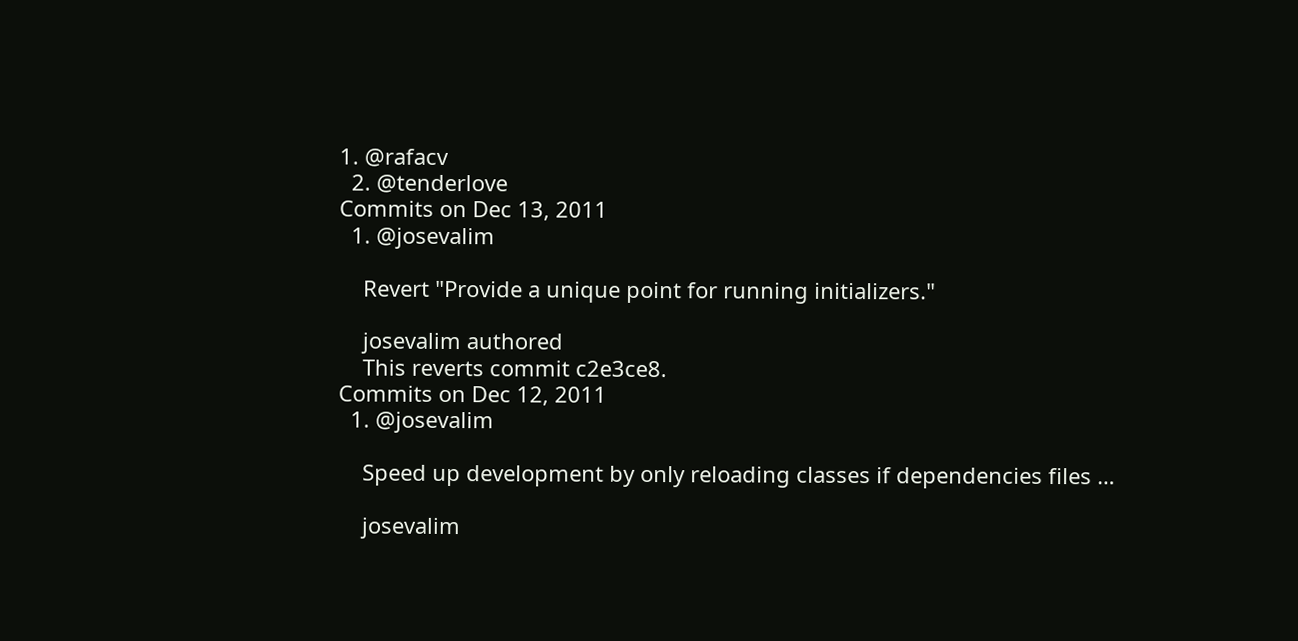1. @rafacv
  2. @tenderlove
Commits on Dec 13, 2011
  1. @josevalim

    Revert "Provide a unique point for running initializers."

    josevalim authored
    This reverts commit c2e3ce8.
Commits on Dec 12, 2011
  1. @josevalim

    Speed up development by only reloading classes if dependencies files …

    josevalim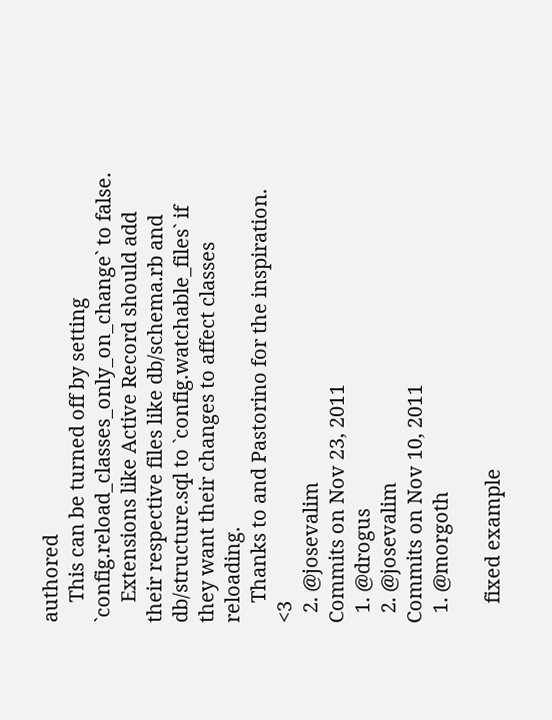authored
    This can be turned off by setting `config.reload_classes_only_on_change` to false.
    Extensions like Active Record should add their respective files like db/schema.rb and db/structure.sql to `config.watchable_files` if they want their changes to affect classes reloading.
    Thanks to and Pastorino for the inspiration. <3
  2. @josevalim
Commits on Nov 23, 2011
  1. @drogus
  2. @josevalim
Commits on Nov 10, 2011
  1. @morgoth

    fixed example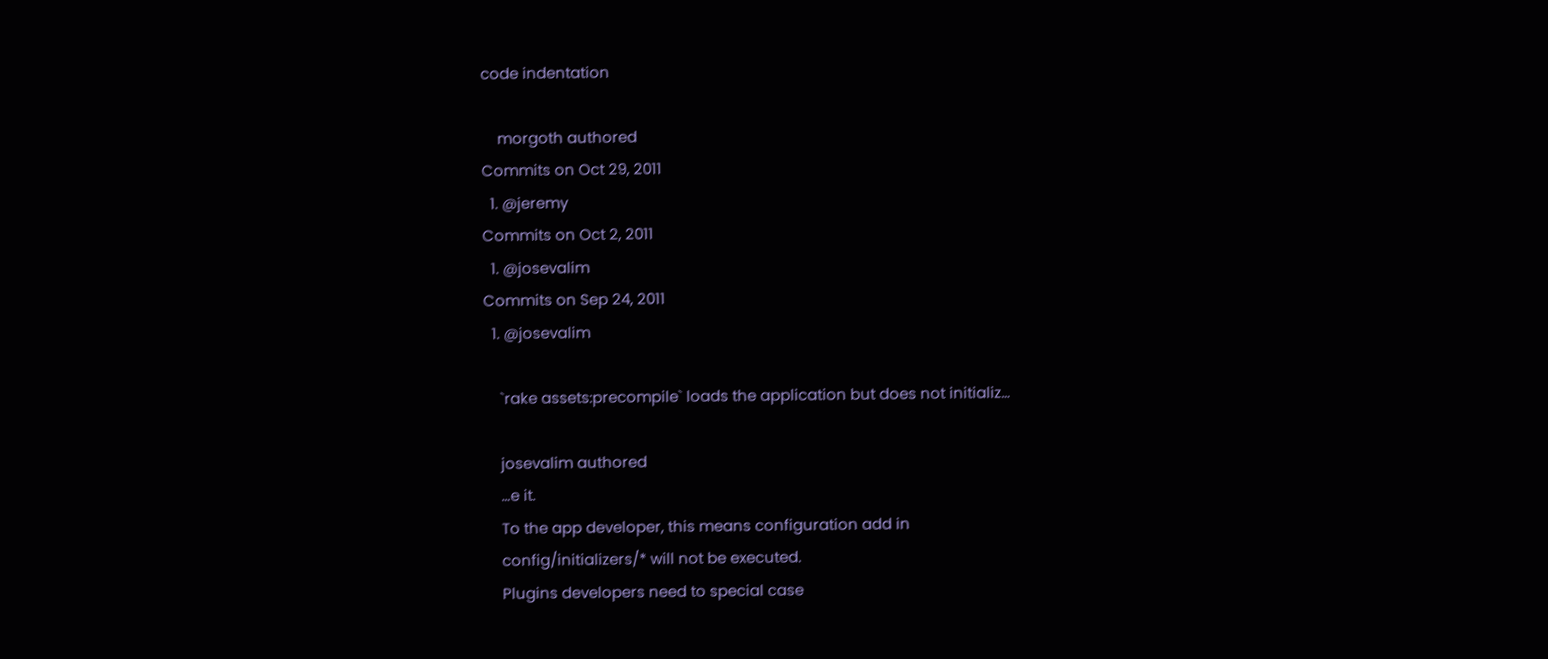code indentation

    morgoth authored
Commits on Oct 29, 2011
  1. @jeremy
Commits on Oct 2, 2011
  1. @josevalim
Commits on Sep 24, 2011
  1. @josevalim

    `rake assets:precompile` loads the application but does not initializ…

    josevalim authored
    …e it.
    To the app developer, this means configuration add in
    config/initializers/* will not be executed.
    Plugins developers need to special case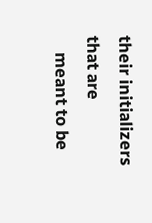their initializers that are
    meant to be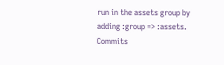run in the assets group by adding :group => :assets.
Commits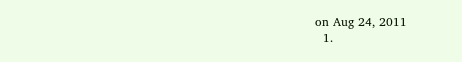on Aug 24, 2011
  1.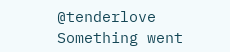@tenderlove
Something went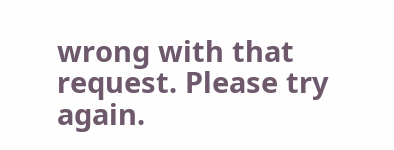wrong with that request. Please try again.